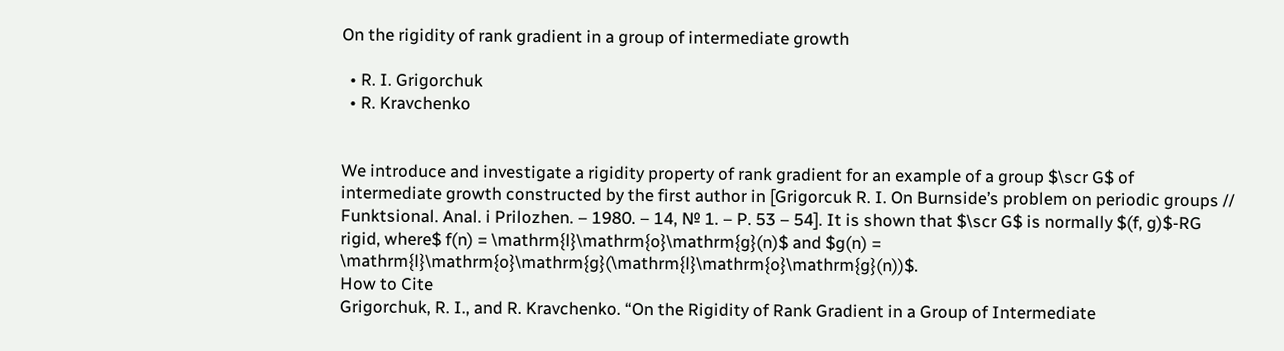On the rigidity of rank gradient in a group of intermediate growth

  • R. I. Grigorchuk
  • R. Kravchenko


We introduce and investigate a rigidity property of rank gradient for an example of a group $\scr G$ of intermediate growth constructed by the first author in [Grigorcuk R. I. On Burnside’s problem on periodic groups // Funktsional. Anal. i Prilozhen. – 1980. – 14, № 1. – P. 53 – 54]. It is shown that $\scr G$ is normally $(f, g)$-RG rigid, where$ f(n) = \mathrm{l}\mathrm{o}\mathrm{g}(n)$ and $g(n) = \mathrm{l}\mathrm{o}\mathrm{g}(\mathrm{l}\mathrm{o}\mathrm{g}(n))$.
How to Cite
Grigorchuk, R. I., and R. Kravchenko. “On the Rigidity of Rank Gradient in a Group of Intermediate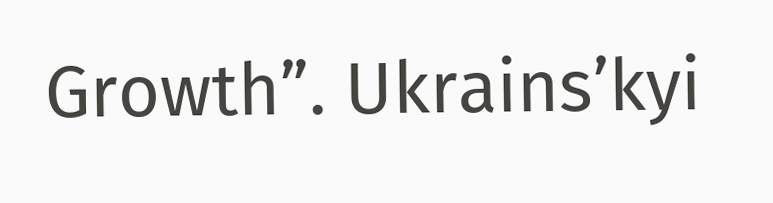Growth”. Ukrains’kyi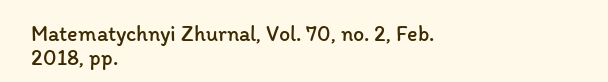Matematychnyi Zhurnal, Vol. 70, no. 2, Feb. 2018, pp.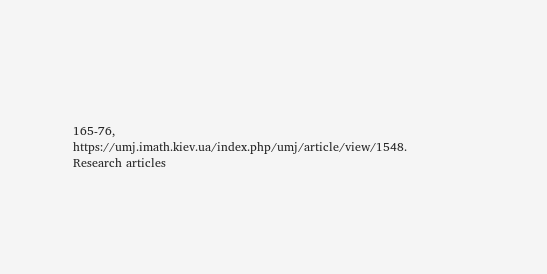165-76, https://umj.imath.kiev.ua/index.php/umj/article/view/1548.
Research articles